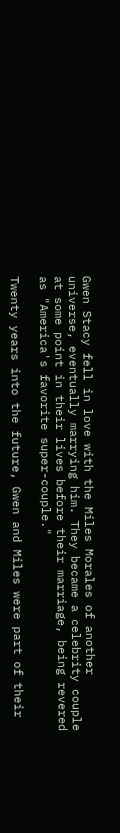Gwen Stacy fell in love with the Miles Morales of another universe, eventually marrying him. They became a celebrity couple at some point in their lives before their marriage, being revered as "America's favorite super-couple."

Twenty years into the future, Gwen and Miles were part of their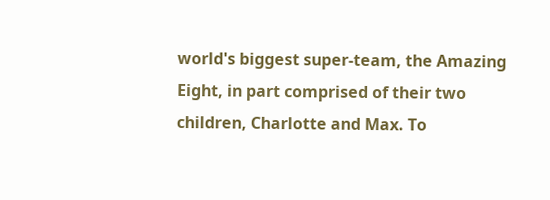world's biggest super-team, the Amazing Eight, in part comprised of their two children, Charlotte and Max. To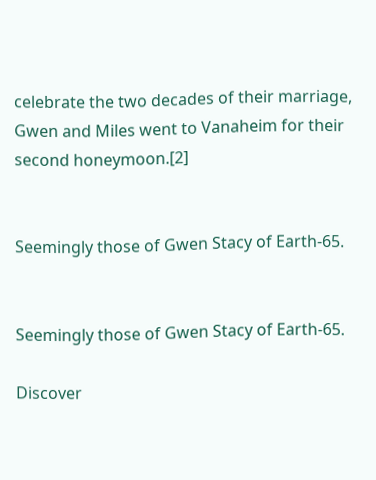celebrate the two decades of their marriage, Gwen and Miles went to Vanaheim for their second honeymoon.[2]


Seemingly those of Gwen Stacy of Earth-65.


Seemingly those of Gwen Stacy of Earth-65.

Discover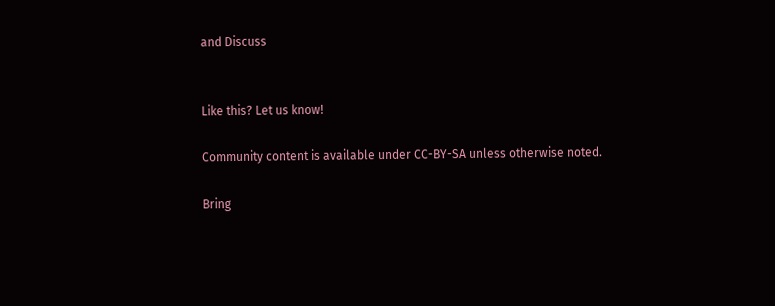and Discuss


Like this? Let us know!

Community content is available under CC-BY-SA unless otherwise noted.

Bring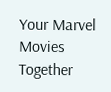Your Marvel Movies Together